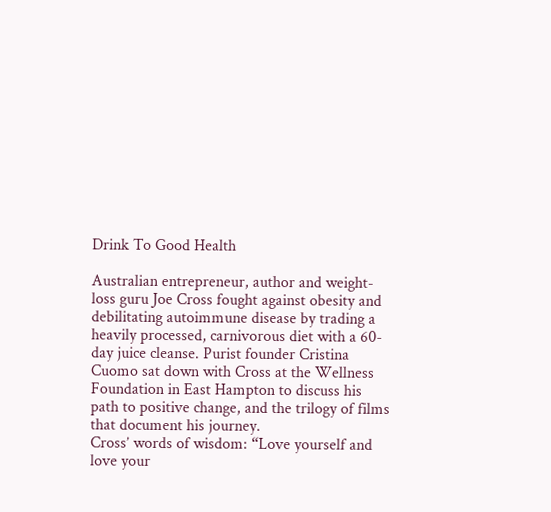Drink To Good Health

Australian entrepreneur, author and weight-loss guru Joe Cross fought against obesity and debilitating autoimmune disease by trading a heavily processed, carnivorous diet with a 60-day juice cleanse. Purist founder Cristina Cuomo sat down with Cross at the Wellness Foundation in East Hampton to discuss his path to positive change, and the trilogy of films that document his journey.
Cross’ words of wisdom: “Love yourself and love your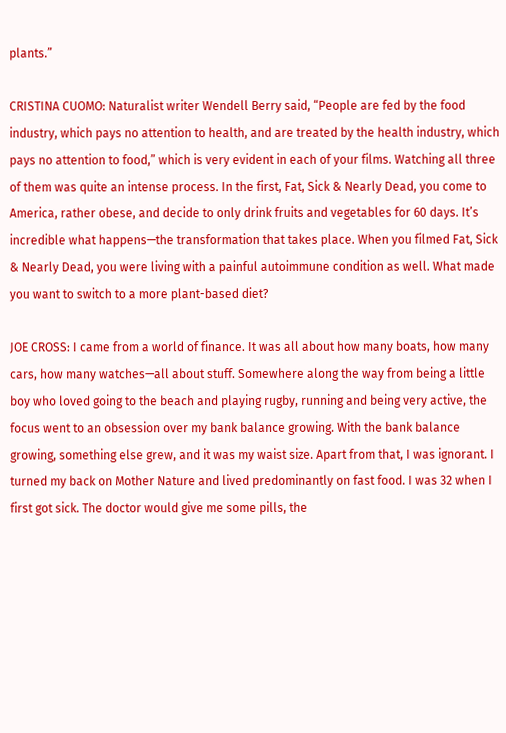plants.”

CRISTINA CUOMO: Naturalist writer Wendell Berry said, “People are fed by the food industry, which pays no attention to health, and are treated by the health industry, which pays no attention to food,” which is very evident in each of your films. Watching all three of them was quite an intense process. In the first, Fat, Sick & Nearly Dead, you come to America, rather obese, and decide to only drink fruits and vegetables for 60 days. It’s incredible what happens—the transformation that takes place. When you filmed Fat, Sick & Nearly Dead, you were living with a painful autoimmune condition as well. What made you want to switch to a more plant-based diet?

JOE CROSS: I came from a world of finance. It was all about how many boats, how many cars, how many watches—all about stuff. Somewhere along the way from being a little boy who loved going to the beach and playing rugby, running and being very active, the focus went to an obsession over my bank balance growing. With the bank balance growing, something else grew, and it was my waist size. Apart from that, I was ignorant. I turned my back on Mother Nature and lived predominantly on fast food. I was 32 when I first got sick. The doctor would give me some pills, the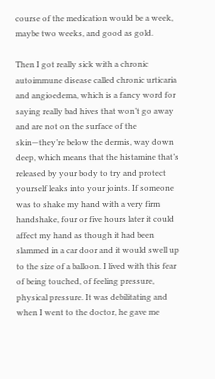course of the medication would be a week, maybe two weeks, and good as gold.

Then I got really sick with a chronic autoimmune disease called chronic urticaria and angioedema, which is a fancy word for saying really bad hives that won’t go away and are not on the surface of the skin—they’re below the dermis, way down deep, which means that the histamine that’s released by your body to try and protect yourself leaks into your joints. If someone was to shake my hand with a very firm handshake, four or five hours later it could affect my hand as though it had been slammed in a car door and it would swell up to the size of a balloon. I lived with this fear of being touched, of feeling pressure, physical pressure. It was debilitating and when I went to the doctor, he gave me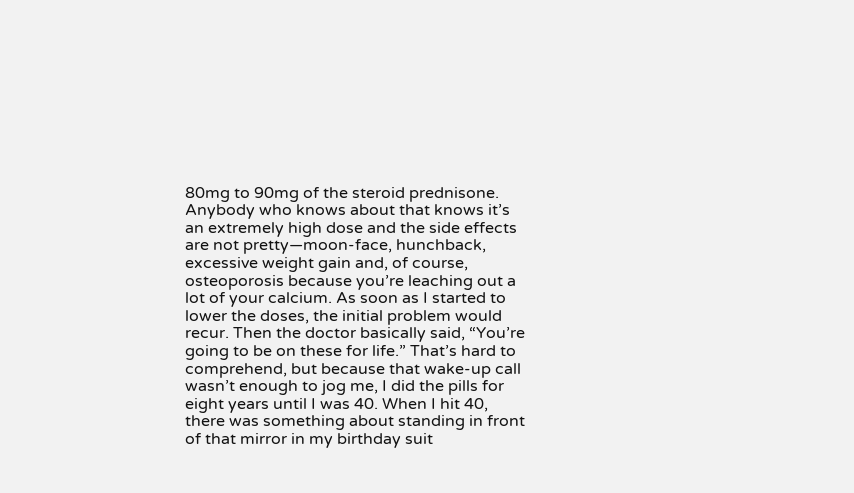80mg to 90mg of the steroid prednisone. Anybody who knows about that knows it’s an extremely high dose and the side effects are not pretty—moon-face, hunchback, excessive weight gain and, of course, osteoporosis because you’re leaching out a lot of your calcium. As soon as I started to lower the doses, the initial problem would recur. Then the doctor basically said, “You’re going to be on these for life.” That’s hard to comprehend, but because that wake-up call wasn’t enough to jog me, I did the pills for eight years until I was 40. When I hit 40, there was something about standing in front of that mirror in my birthday suit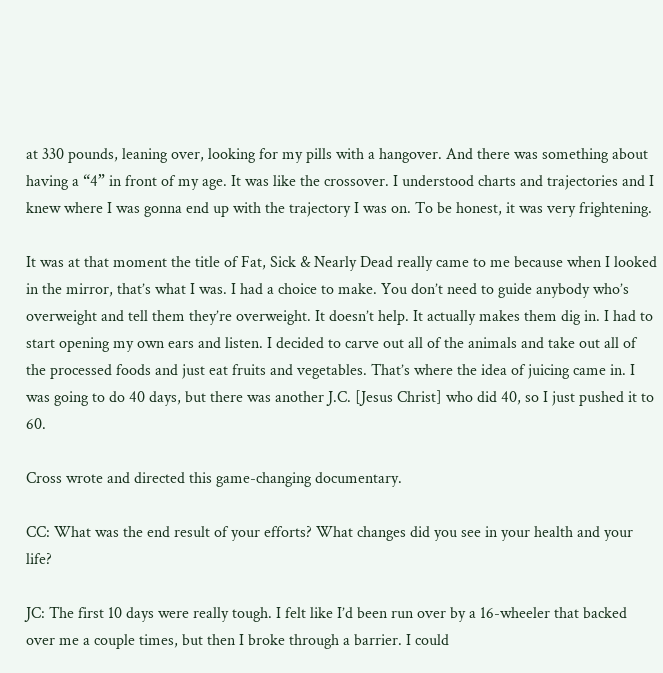at 330 pounds, leaning over, looking for my pills with a hangover. And there was something about having a “4” in front of my age. It was like the crossover. I understood charts and trajectories and I knew where I was gonna end up with the trajectory I was on. To be honest, it was very frightening.

It was at that moment the title of Fat, Sick & Nearly Dead really came to me because when I looked in the mirror, that’s what I was. I had a choice to make. You don’t need to guide anybody who’s overweight and tell them they’re overweight. It doesn’t help. It actually makes them dig in. I had to start opening my own ears and listen. I decided to carve out all of the animals and take out all of the processed foods and just eat fruits and vegetables. That’s where the idea of juicing came in. I was going to do 40 days, but there was another J.C. [Jesus Christ] who did 40, so I just pushed it to 60.

Cross wrote and directed this game-changing documentary.

CC: What was the end result of your efforts? What changes did you see in your health and your life?

JC: The first 10 days were really tough. I felt like I’d been run over by a 16-wheeler that backed over me a couple times, but then I broke through a barrier. I could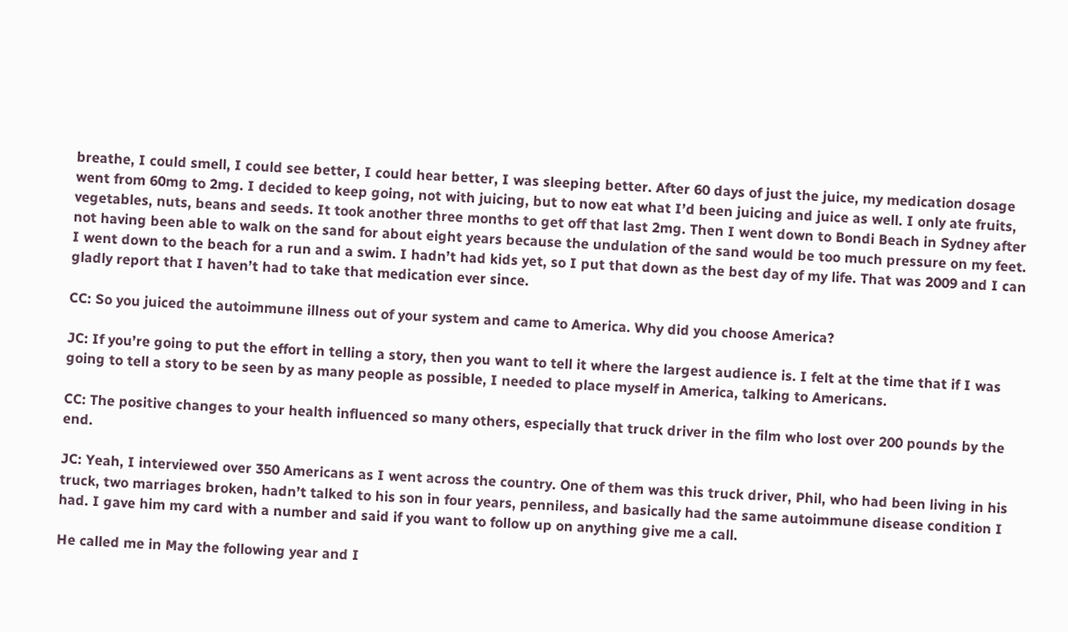breathe, I could smell, I could see better, I could hear better, I was sleeping better. After 60 days of just the juice, my medication dosage went from 60mg to 2mg. I decided to keep going, not with juicing, but to now eat what I’d been juicing and juice as well. I only ate fruits, vegetables, nuts, beans and seeds. It took another three months to get off that last 2mg. Then I went down to Bondi Beach in Sydney after not having been able to walk on the sand for about eight years because the undulation of the sand would be too much pressure on my feet. I went down to the beach for a run and a swim. I hadn’t had kids yet, so I put that down as the best day of my life. That was 2009 and I can gladly report that I haven’t had to take that medication ever since.

CC: So you juiced the autoimmune illness out of your system and came to America. Why did you choose America?

JC: If you’re going to put the effort in telling a story, then you want to tell it where the largest audience is. I felt at the time that if I was going to tell a story to be seen by as many people as possible, I needed to place myself in America, talking to Americans.

CC: The positive changes to your health influenced so many others, especially that truck driver in the film who lost over 200 pounds by the end.

JC: Yeah, I interviewed over 350 Americans as I went across the country. One of them was this truck driver, Phil, who had been living in his truck, two marriages broken, hadn’t talked to his son in four years, penniless, and basically had the same autoimmune disease condition I had. I gave him my card with a number and said if you want to follow up on anything give me a call.

He called me in May the following year and I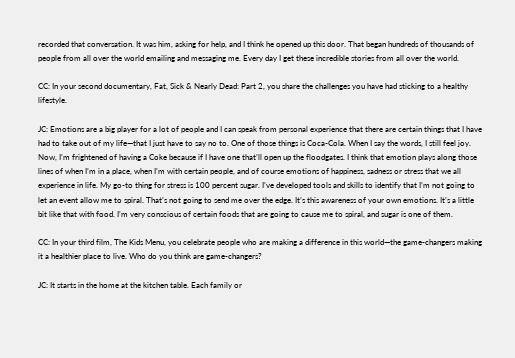recorded that conversation. It was him, asking for help, and I think he opened up this door. That began hundreds of thousands of people from all over the world emailing and messaging me. Every day I get these incredible stories from all over the world.

CC: In your second documentary, Fat, Sick & Nearly Dead: Part 2, you share the challenges you have had sticking to a healthy lifestyle.

JC: Emotions are a big player for a lot of people and I can speak from personal experience that there are certain things that I have had to take out of my life—that I just have to say no to. One of those things is Coca-Cola. When I say the words, I still feel joy. Now, I’m frightened of having a Coke because if I have one that’ll open up the floodgates. I think that emotion plays along those lines of when I’m in a place, when I’m with certain people, and of course emotions of happiness, sadness or stress that we all experience in life. My go-to thing for stress is 100 percent sugar. I’ve developed tools and skills to identify that I’m not going to let an event allow me to spiral. That’s not going to send me over the edge. It’s this awareness of your own emotions. It’s a little bit like that with food. I’m very conscious of certain foods that are going to cause me to spiral, and sugar is one of them.

CC: In your third film, The Kids Menu, you celebrate people who are making a difference in this world—the game-changers making it a healthier place to live. Who do you think are game-changers?

JC: It starts in the home at the kitchen table. Each family or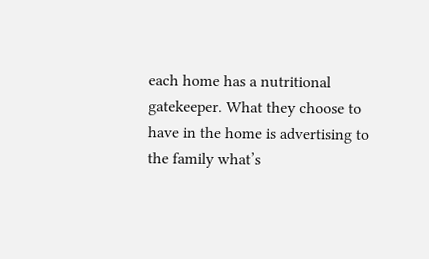each home has a nutritional gatekeeper. What they choose to have in the home is advertising to the family what’s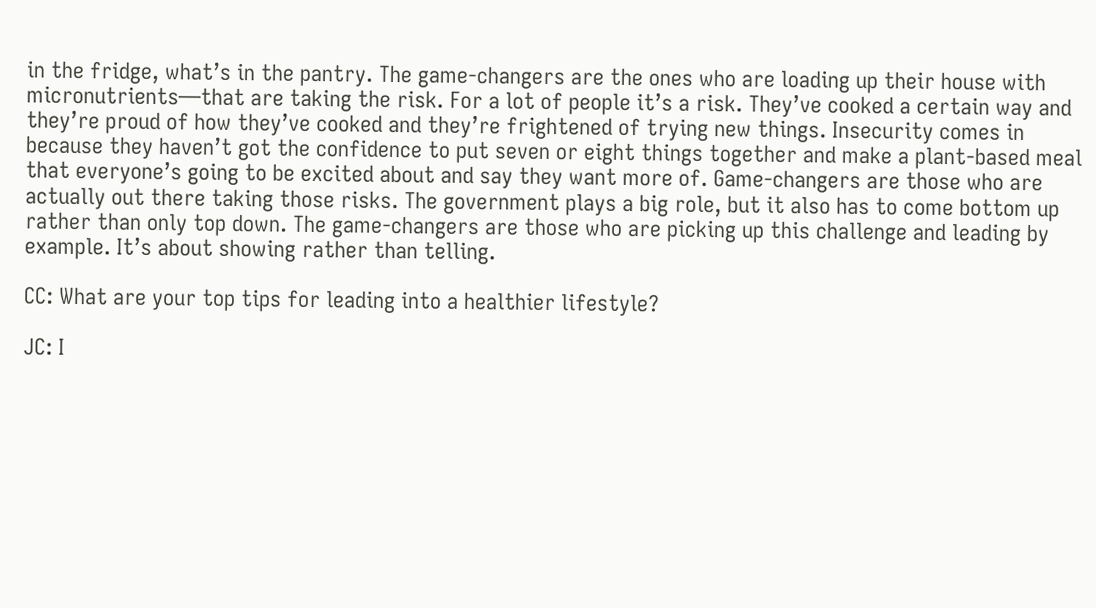in the fridge, what’s in the pantry. The game-changers are the ones who are loading up their house with micronutrients—that are taking the risk. For a lot of people it’s a risk. They’ve cooked a certain way and they’re proud of how they’ve cooked and they’re frightened of trying new things. Insecurity comes in because they haven’t got the confidence to put seven or eight things together and make a plant-based meal that everyone’s going to be excited about and say they want more of. Game-changers are those who are actually out there taking those risks. The government plays a big role, but it also has to come bottom up rather than only top down. The game-changers are those who are picking up this challenge and leading by example. It’s about showing rather than telling.

CC: What are your top tips for leading into a healthier lifestyle?

JC: I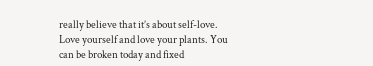really believe that it’s about self-love. Love yourself and love your plants. You can be broken today and fixed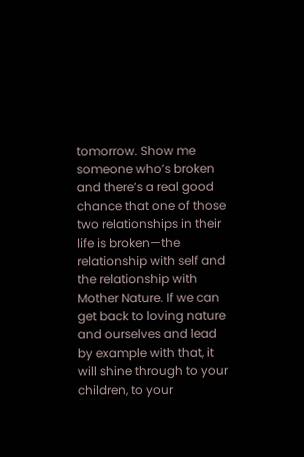tomorrow. Show me someone who’s broken and there’s a real good chance that one of those two relationships in their life is broken—the relationship with self and the relationship with Mother Nature. If we can get back to loving nature and ourselves and lead by example with that, it will shine through to your children, to your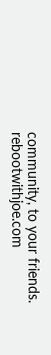community, to your friends. rebootwithjoe.com